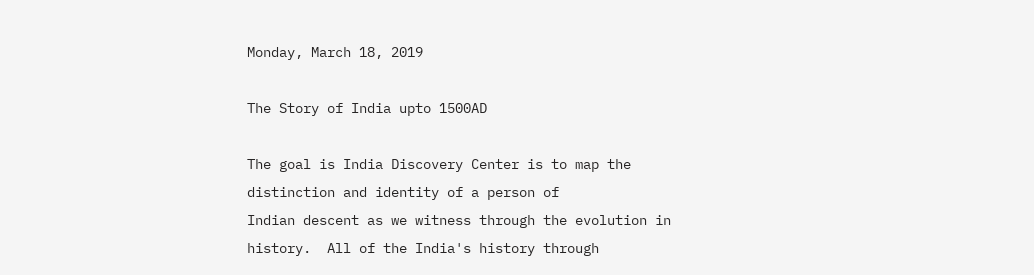Monday, March 18, 2019

The Story of India upto 1500AD

The goal is India Discovery Center is to map the distinction and identity of a person of
Indian descent as we witness through the evolution in history.  All of the India's history through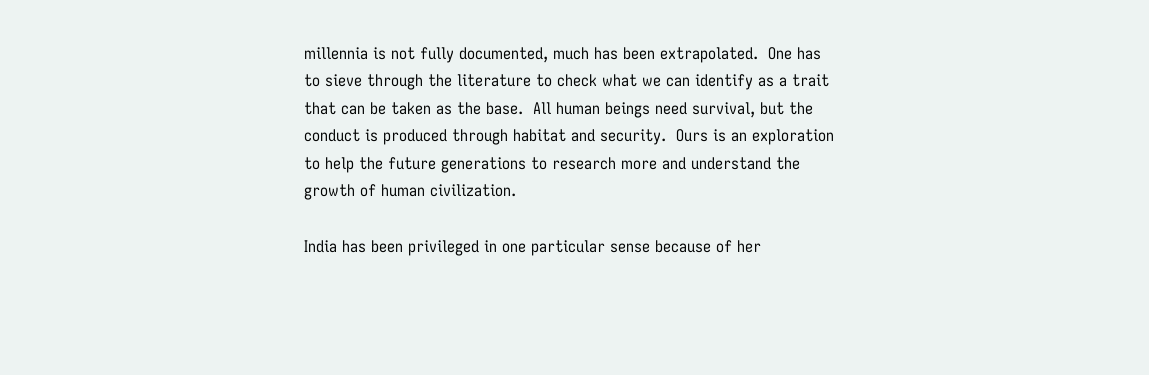millennia is not fully documented, much has been extrapolated.  One has to sieve through the literature to check what we can identify as a trait that can be taken as the base.  All human beings need survival, but the conduct is produced through habitat and security.  Ours is an exploration
to help the future generations to research more and understand the growth of human civilization.

India has been privileged in one particular sense because of her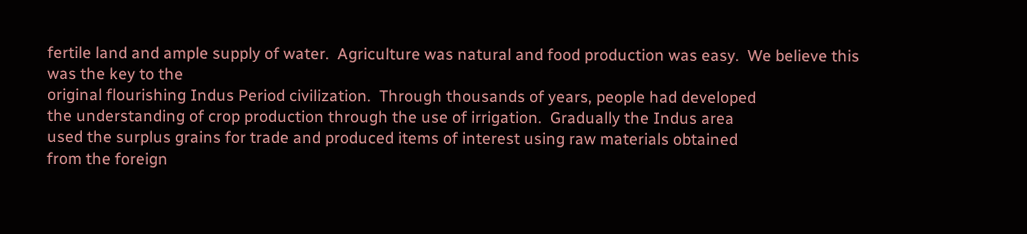fertile land and ample supply of water.  Agriculture was natural and food production was easy.  We believe this was the key to the
original flourishing Indus Period civilization.  Through thousands of years, people had developed
the understanding of crop production through the use of irrigation.  Gradually the Indus area
used the surplus grains for trade and produced items of interest using raw materials obtained
from the foreign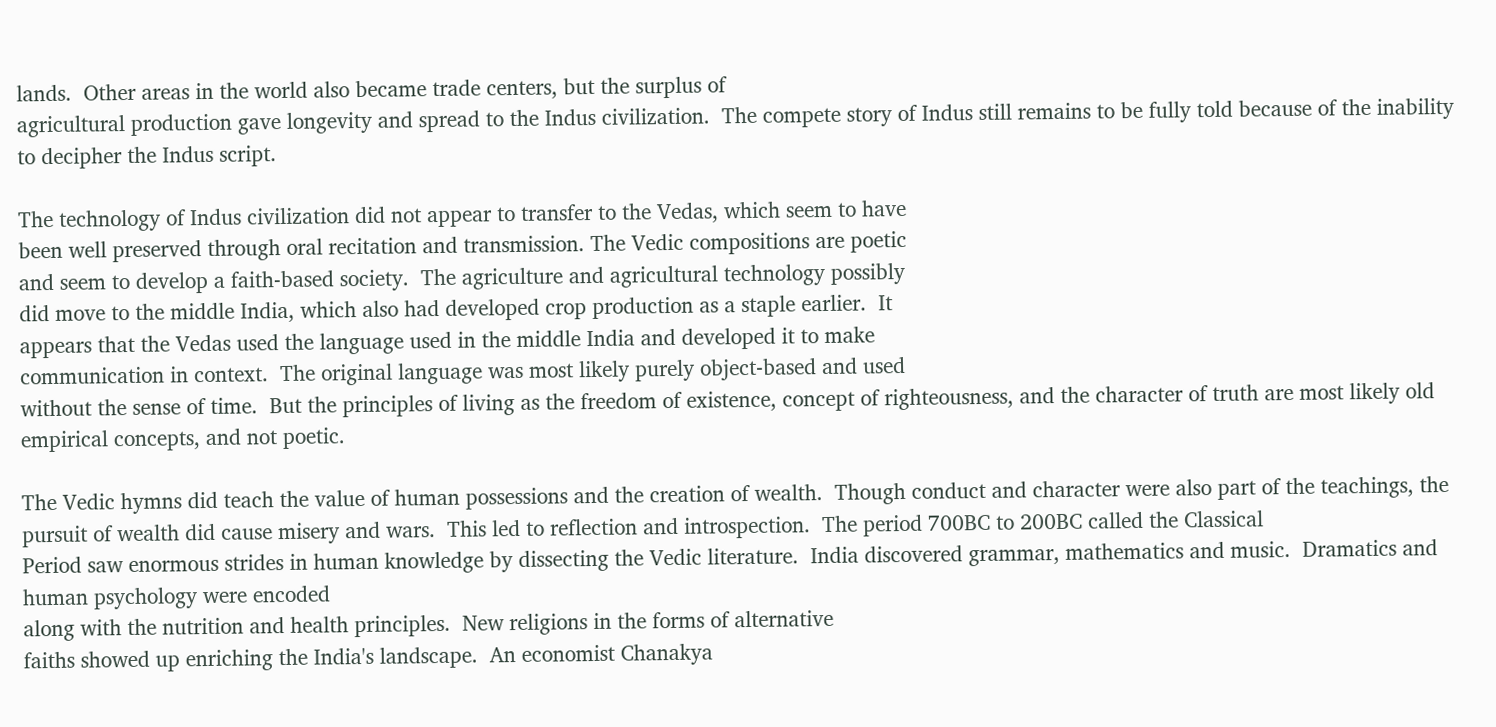lands.  Other areas in the world also became trade centers, but the surplus of
agricultural production gave longevity and spread to the Indus civilization.  The compete story of Indus still remains to be fully told because of the inability to decipher the Indus script.

The technology of Indus civilization did not appear to transfer to the Vedas, which seem to have
been well preserved through oral recitation and transmission. The Vedic compositions are poetic
and seem to develop a faith-based society.  The agriculture and agricultural technology possibly
did move to the middle India, which also had developed crop production as a staple earlier.  It
appears that the Vedas used the language used in the middle India and developed it to make
communication in context.  The original language was most likely purely object-based and used
without the sense of time.  But the principles of living as the freedom of existence, concept of righteousness, and the character of truth are most likely old empirical concepts, and not poetic.

The Vedic hymns did teach the value of human possessions and the creation of wealth.  Though conduct and character were also part of the teachings, the pursuit of wealth did cause misery and wars.  This led to reflection and introspection.  The period 700BC to 200BC called the Classical
Period saw enormous strides in human knowledge by dissecting the Vedic literature.  India discovered grammar, mathematics and music.  Dramatics and human psychology were encoded
along with the nutrition and health principles.  New religions in the forms of alternative
faiths showed up enriching the India's landscape.  An economist Chanakya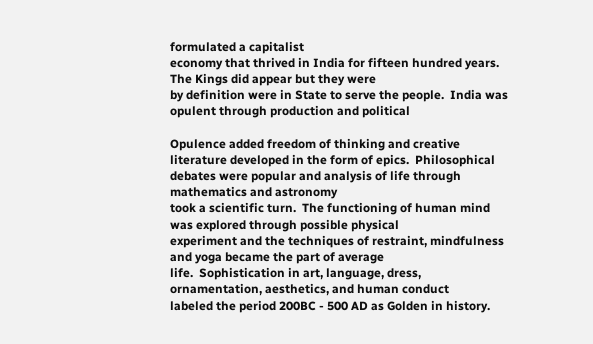formulated a capitalist
economy that thrived in India for fifteen hundred years.  The Kings did appear but they were
by definition were in State to serve the people.  India was opulent through production and political

Opulence added freedom of thinking and creative literature developed in the form of epics.  Philosophical debates were popular and analysis of life through mathematics and astronomy
took a scientific turn.  The functioning of human mind was explored through possible physical
experiment and the techniques of restraint, mindfulness and yoga became the part of average
life.  Sophistication in art, language, dress, ornamentation, aesthetics, and human conduct
labeled the period 200BC - 500 AD as Golden in history.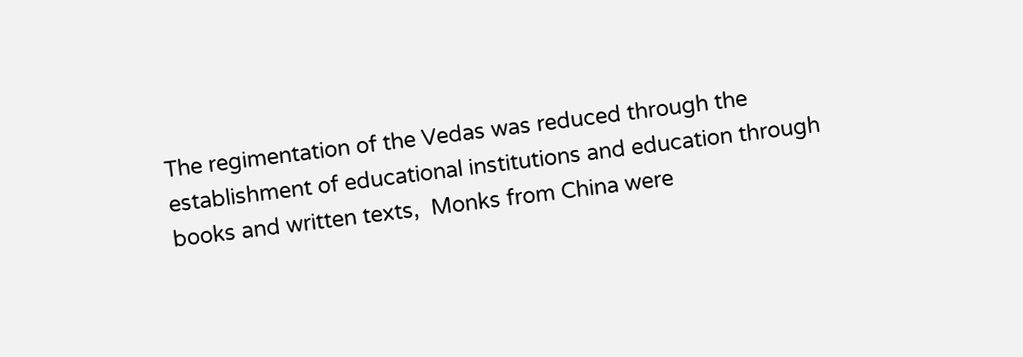The regimentation of the Vedas was reduced through the establishment of educational institutions and education through books and written texts,  Monks from China were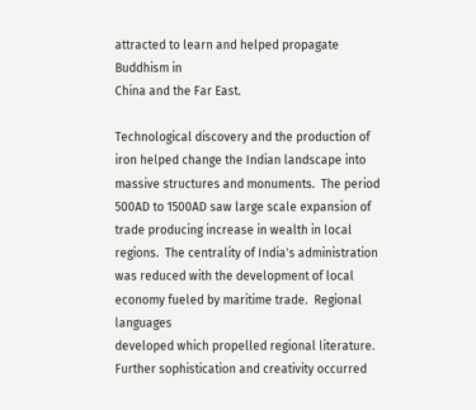attracted to learn and helped propagate Buddhism in
China and the Far East.

Technological discovery and the production of iron helped change the Indian landscape into
massive structures and monuments.  The period 500AD to 1500AD saw large scale expansion of trade producing increase in wealth in local regions.  The centrality of India's administration was reduced with the development of local economy fueled by maritime trade.  Regional languages
developed which propelled regional literature.  Further sophistication and creativity occurred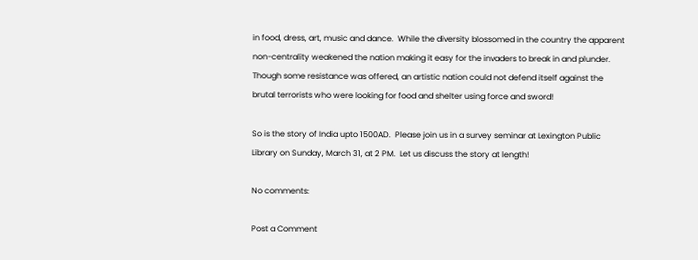in food, dress, art, music and dance.  While the diversity blossomed in the country the apparent
non-centrality weakened the nation making it easy for the invaders to break in and plunder.
Though some resistance was offered, an artistic nation could not defend itself against the
brutal terrorists who were looking for food and shelter using force and sword!

So is the story of India upto 1500AD.  Please join us in a survey seminar at Lexington Public
Library on Sunday, March 31, at 2 PM.  Let us discuss the story at length!

No comments:

Post a Comment